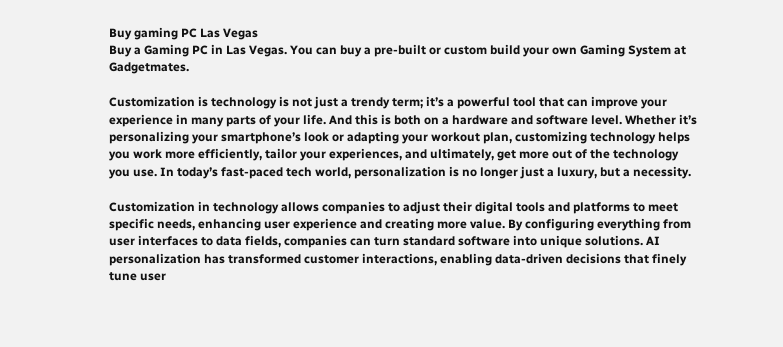Buy gaming PC Las Vegas
Buy a Gaming PC in Las Vegas. You can buy a pre-built or custom build your own Gaming System at Gadgetmates.

Customization is technology is not just a trendy term; it’s a powerful tool that can improve your experience in many parts of your life. And this is both on a hardware and software level. Whether it’s personalizing your smartphone’s look or adapting your workout plan, customizing technology helps you work more efficiently, tailor your experiences, and ultimately, get more out of the technology you use. In today’s fast-paced tech world, personalization is no longer just a luxury, but a necessity.

Customization in technology allows companies to adjust their digital tools and platforms to meet specific needs, enhancing user experience and creating more value. By configuring everything from user interfaces to data fields, companies can turn standard software into unique solutions. AI personalization has transformed customer interactions, enabling data-driven decisions that finely tune user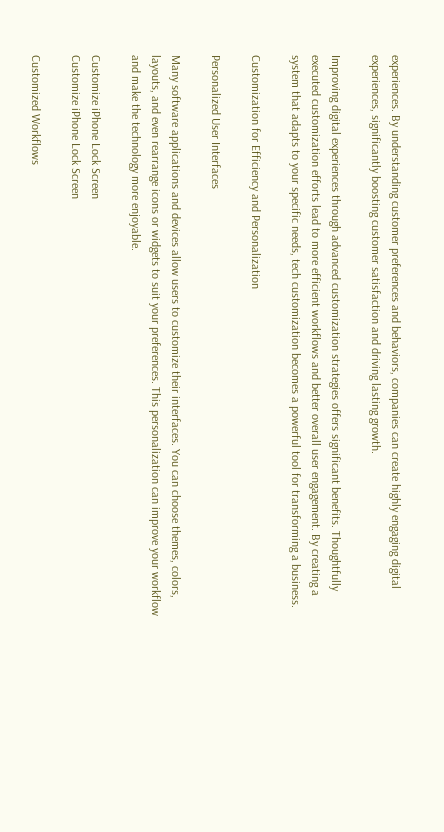experiences. By understanding customer preferences and behaviors, companies can create highly engaging digital experiences, significantly boosting customer satisfaction and driving lasting growth.

Improving digital experiences through advanced customization strategies offers significant benefits. Thoughtfully executed customization efforts lead to more efficient workflows and better overall user engagement. By creating a system that adapts to your specific needs, tech customization becomes a powerful tool for transforming a business.

Customization for Efficiency and Personalization

Personalized User Interfaces

Many software applications and devices allow users to customize their interfaces. You can choose themes, colors, layouts, and even rearrange icons or widgets to suit your preferences. This personalization can improve your workflow and make the technology more enjoyable.

Customize iPhone Lock Screen
Customize iPhone Lock Screen

Customized Workflows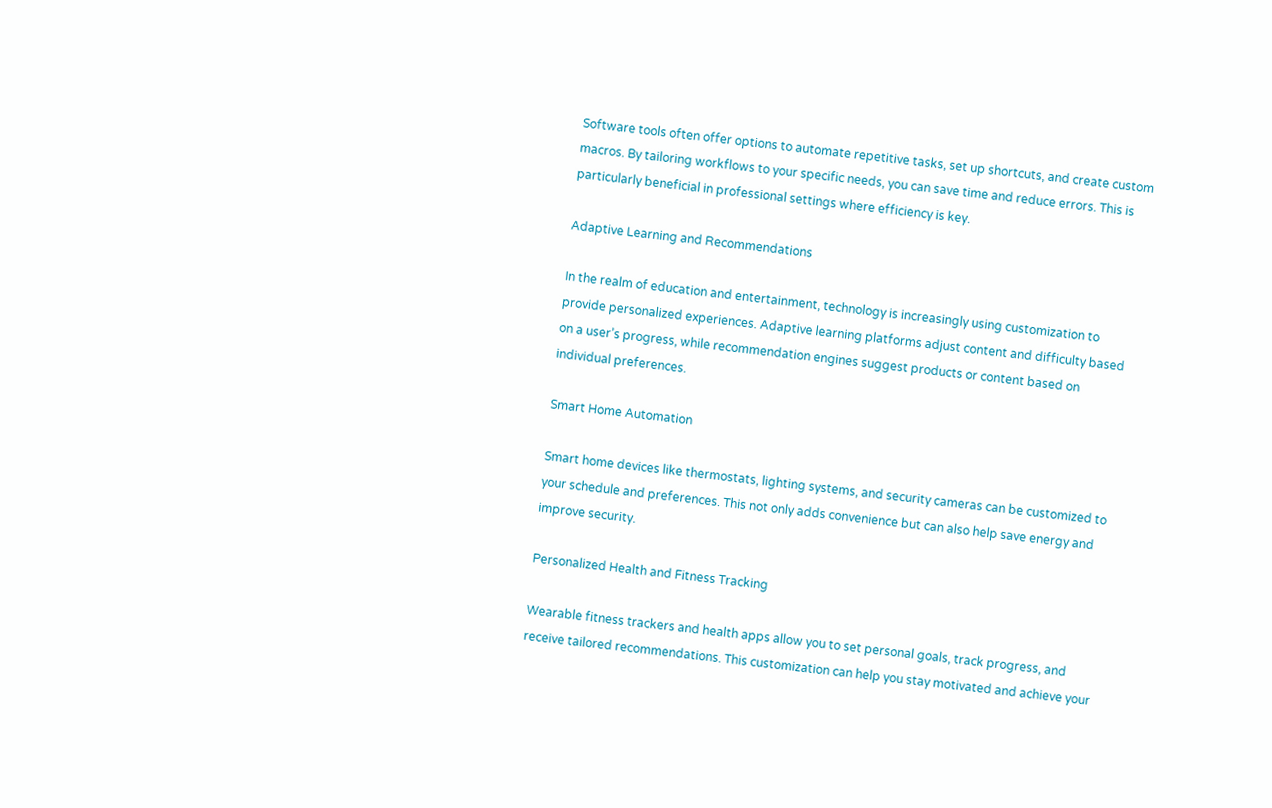Software tools often offer options to automate repetitive tasks, set up shortcuts, and create custom macros. By tailoring workflows to your specific needs, you can save time and reduce errors. This is particularly beneficial in professional settings where efficiency is key.

Adaptive Learning and Recommendations

In the realm of education and entertainment, technology is increasingly using customization to provide personalized experiences. Adaptive learning platforms adjust content and difficulty based on a user’s progress, while recommendation engines suggest products or content based on individual preferences.

Smart Home Automation

Smart home devices like thermostats, lighting systems, and security cameras can be customized to your schedule and preferences. This not only adds convenience but can also help save energy and improve security.

Personalized Health and Fitness Tracking

Wearable fitness trackers and health apps allow you to set personal goals, track progress, and receive tailored recommendations. This customization can help you stay motivated and achieve your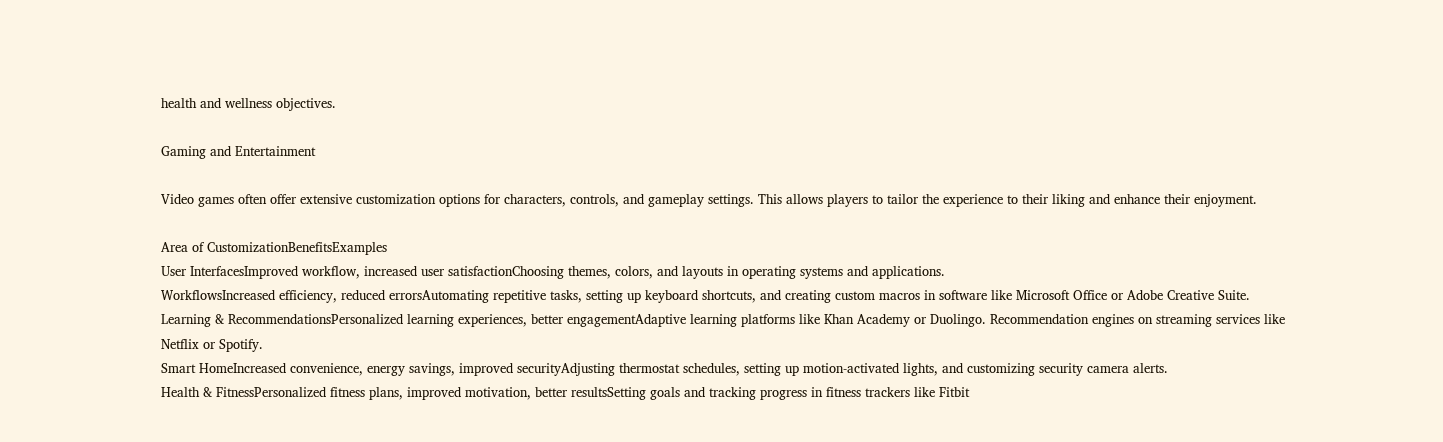health and wellness objectives.

Gaming and Entertainment

Video games often offer extensive customization options for characters, controls, and gameplay settings. This allows players to tailor the experience to their liking and enhance their enjoyment.

Area of CustomizationBenefitsExamples
User InterfacesImproved workflow, increased user satisfactionChoosing themes, colors, and layouts in operating systems and applications.
WorkflowsIncreased efficiency, reduced errorsAutomating repetitive tasks, setting up keyboard shortcuts, and creating custom macros in software like Microsoft Office or Adobe Creative Suite.
Learning & RecommendationsPersonalized learning experiences, better engagementAdaptive learning platforms like Khan Academy or Duolingo. Recommendation engines on streaming services like Netflix or Spotify.
Smart HomeIncreased convenience, energy savings, improved securityAdjusting thermostat schedules, setting up motion-activated lights, and customizing security camera alerts.
Health & FitnessPersonalized fitness plans, improved motivation, better resultsSetting goals and tracking progress in fitness trackers like Fitbit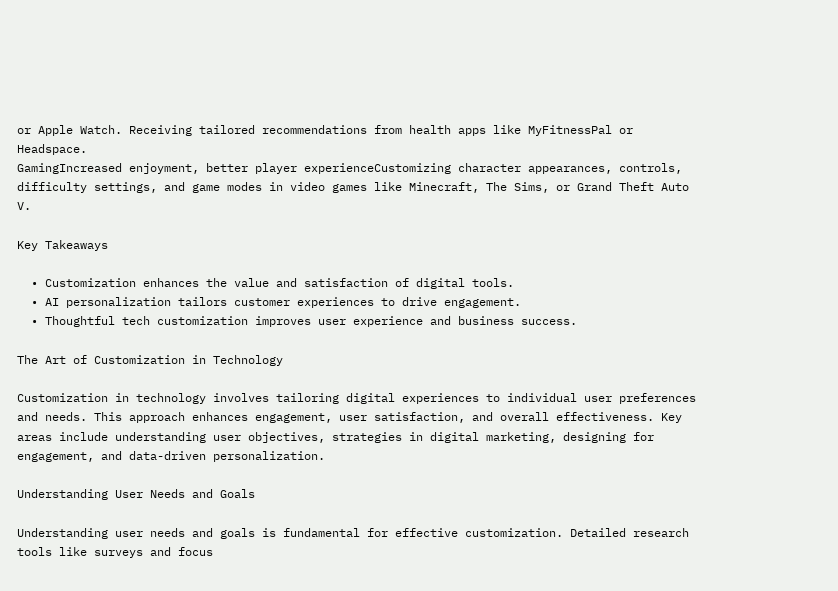or Apple Watch. Receiving tailored recommendations from health apps like MyFitnessPal or Headspace.
GamingIncreased enjoyment, better player experienceCustomizing character appearances, controls, difficulty settings, and game modes in video games like Minecraft, The Sims, or Grand Theft Auto V.

Key Takeaways

  • Customization enhances the value and satisfaction of digital tools.
  • AI personalization tailors customer experiences to drive engagement.
  • Thoughtful tech customization improves user experience and business success.

The Art of Customization in Technology

Customization in technology involves tailoring digital experiences to individual user preferences and needs. This approach enhances engagement, user satisfaction, and overall effectiveness. Key areas include understanding user objectives, strategies in digital marketing, designing for engagement, and data-driven personalization.

Understanding User Needs and Goals

Understanding user needs and goals is fundamental for effective customization. Detailed research tools like surveys and focus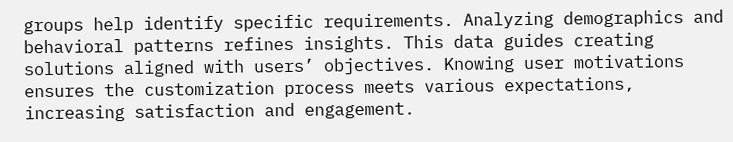groups help identify specific requirements. Analyzing demographics and behavioral patterns refines insights. This data guides creating solutions aligned with users’ objectives. Knowing user motivations ensures the customization process meets various expectations, increasing satisfaction and engagement.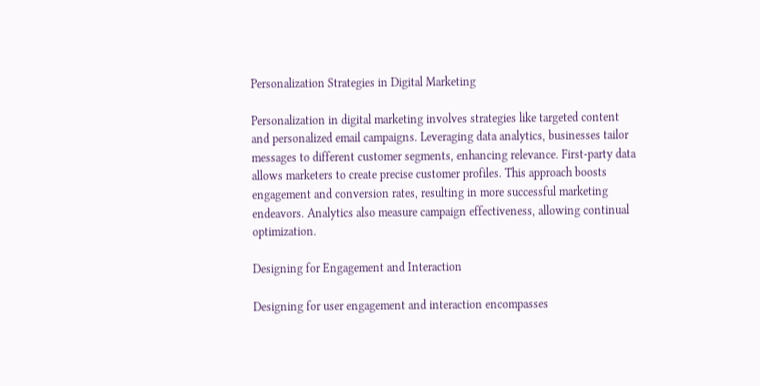Personalization Strategies in Digital Marketing

Personalization in digital marketing involves strategies like targeted content and personalized email campaigns. Leveraging data analytics, businesses tailor messages to different customer segments, enhancing relevance. First-party data allows marketers to create precise customer profiles. This approach boosts engagement and conversion rates, resulting in more successful marketing endeavors. Analytics also measure campaign effectiveness, allowing continual optimization.

Designing for Engagement and Interaction

Designing for user engagement and interaction encompasses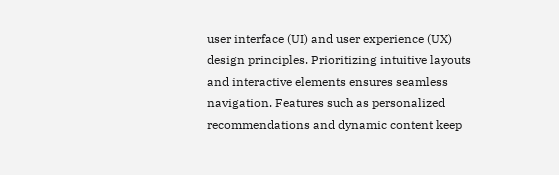user interface (UI) and user experience (UX) design principles. Prioritizing intuitive layouts and interactive elements ensures seamless navigation. Features such as personalized recommendations and dynamic content keep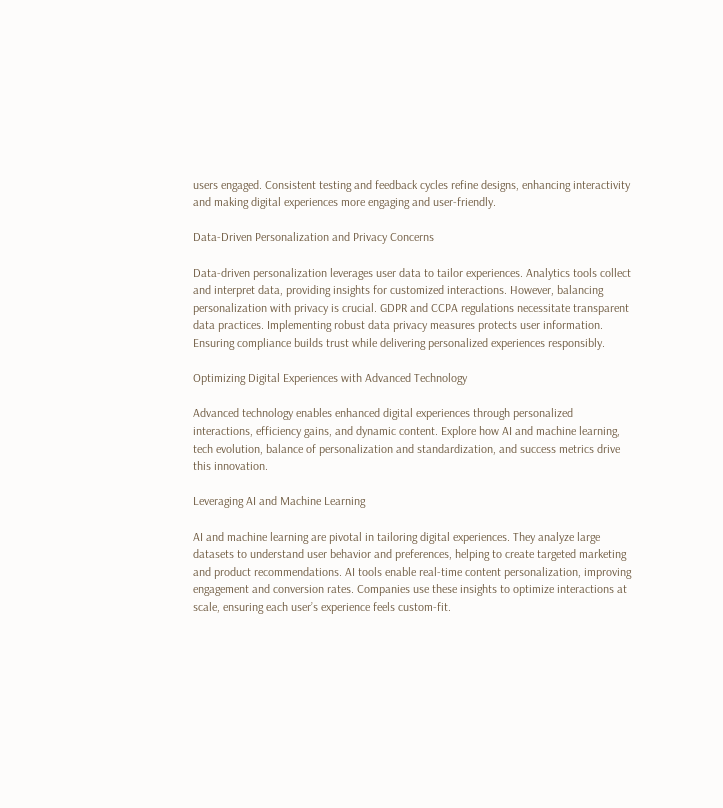users engaged. Consistent testing and feedback cycles refine designs, enhancing interactivity and making digital experiences more engaging and user-friendly.

Data-Driven Personalization and Privacy Concerns

Data-driven personalization leverages user data to tailor experiences. Analytics tools collect and interpret data, providing insights for customized interactions. However, balancing personalization with privacy is crucial. GDPR and CCPA regulations necessitate transparent data practices. Implementing robust data privacy measures protects user information. Ensuring compliance builds trust while delivering personalized experiences responsibly.

Optimizing Digital Experiences with Advanced Technology

Advanced technology enables enhanced digital experiences through personalized interactions, efficiency gains, and dynamic content. Explore how AI and machine learning, tech evolution, balance of personalization and standardization, and success metrics drive this innovation.

Leveraging AI and Machine Learning

AI and machine learning are pivotal in tailoring digital experiences. They analyze large datasets to understand user behavior and preferences, helping to create targeted marketing and product recommendations. AI tools enable real-time content personalization, improving engagement and conversion rates. Companies use these insights to optimize interactions at scale, ensuring each user’s experience feels custom-fit.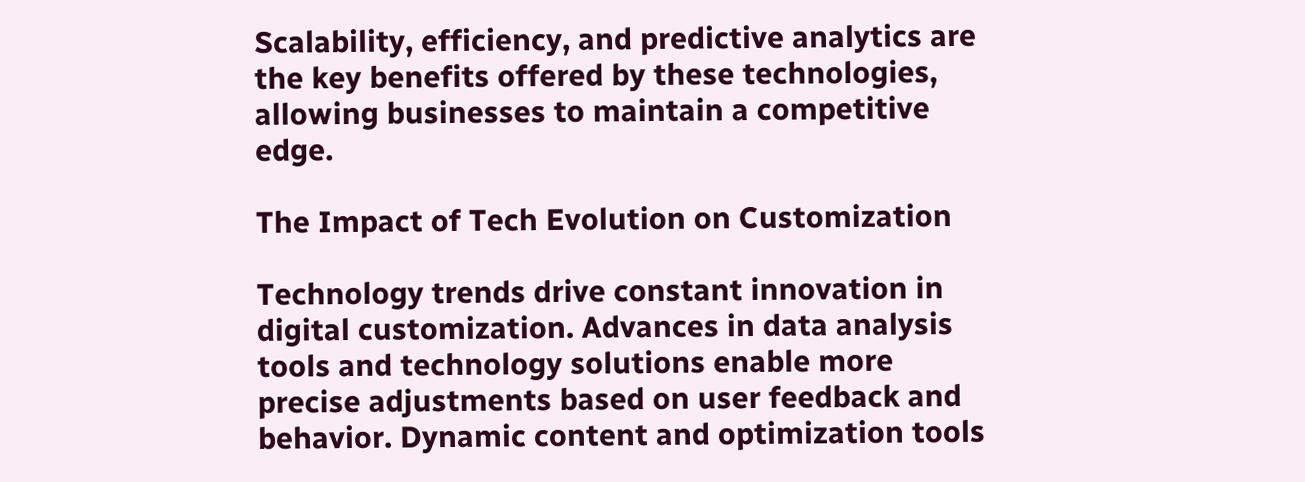Scalability, efficiency, and predictive analytics are the key benefits offered by these technologies, allowing businesses to maintain a competitive edge.

The Impact of Tech Evolution on Customization

Technology trends drive constant innovation in digital customization. Advances in data analysis tools and technology solutions enable more precise adjustments based on user feedback and behavior. Dynamic content and optimization tools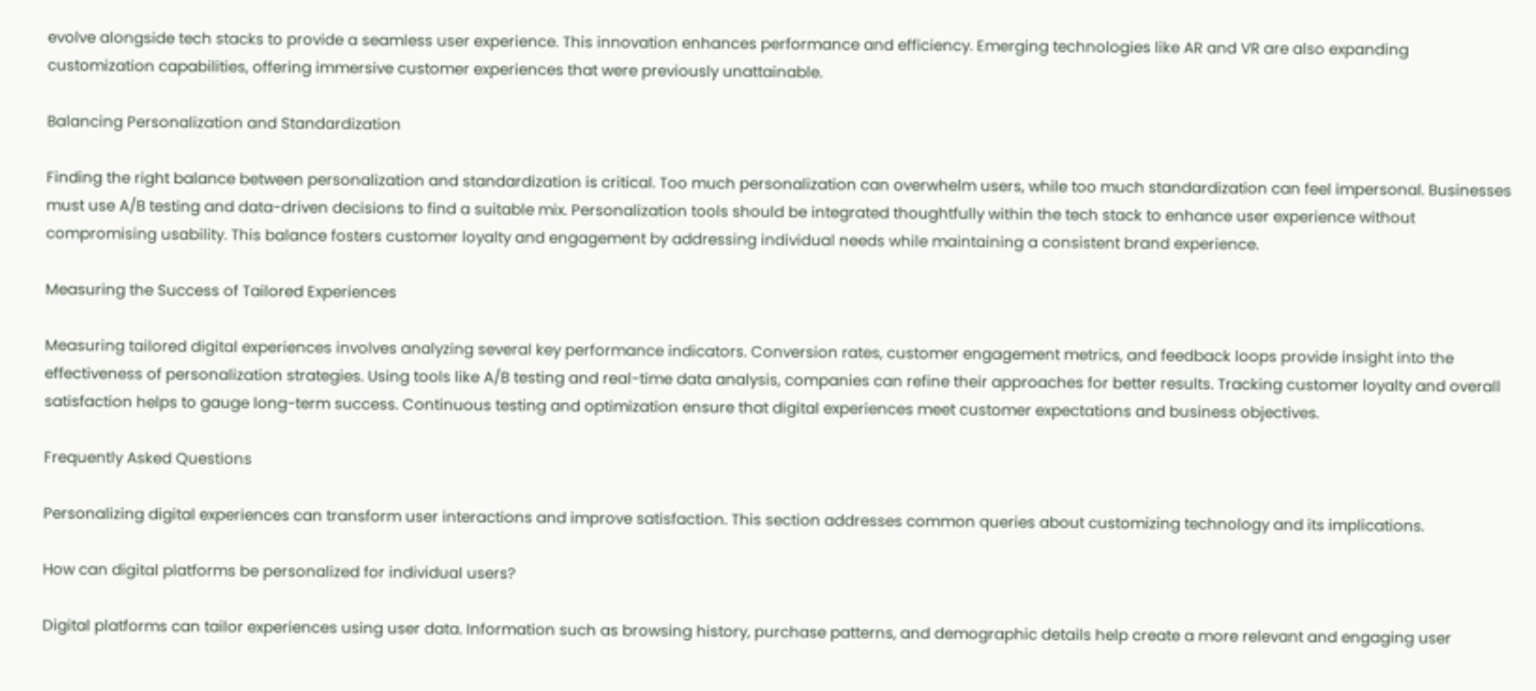evolve alongside tech stacks to provide a seamless user experience. This innovation enhances performance and efficiency. Emerging technologies like AR and VR are also expanding customization capabilities, offering immersive customer experiences that were previously unattainable.

Balancing Personalization and Standardization

Finding the right balance between personalization and standardization is critical. Too much personalization can overwhelm users, while too much standardization can feel impersonal. Businesses must use A/B testing and data-driven decisions to find a suitable mix. Personalization tools should be integrated thoughtfully within the tech stack to enhance user experience without compromising usability. This balance fosters customer loyalty and engagement by addressing individual needs while maintaining a consistent brand experience.

Measuring the Success of Tailored Experiences

Measuring tailored digital experiences involves analyzing several key performance indicators. Conversion rates, customer engagement metrics, and feedback loops provide insight into the effectiveness of personalization strategies. Using tools like A/B testing and real-time data analysis, companies can refine their approaches for better results. Tracking customer loyalty and overall satisfaction helps to gauge long-term success. Continuous testing and optimization ensure that digital experiences meet customer expectations and business objectives.

Frequently Asked Questions

Personalizing digital experiences can transform user interactions and improve satisfaction. This section addresses common queries about customizing technology and its implications.

How can digital platforms be personalized for individual users?

Digital platforms can tailor experiences using user data. Information such as browsing history, purchase patterns, and demographic details help create a more relevant and engaging user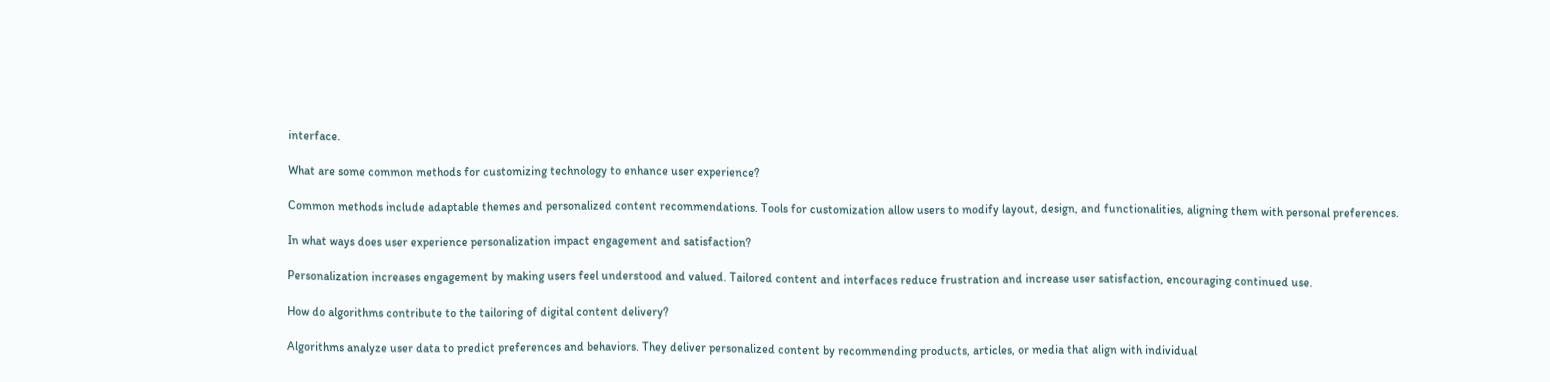interface.

What are some common methods for customizing technology to enhance user experience?

Common methods include adaptable themes and personalized content recommendations. Tools for customization allow users to modify layout, design, and functionalities, aligning them with personal preferences.

In what ways does user experience personalization impact engagement and satisfaction?

Personalization increases engagement by making users feel understood and valued. Tailored content and interfaces reduce frustration and increase user satisfaction, encouraging continued use.

How do algorithms contribute to the tailoring of digital content delivery?

Algorithms analyze user data to predict preferences and behaviors. They deliver personalized content by recommending products, articles, or media that align with individual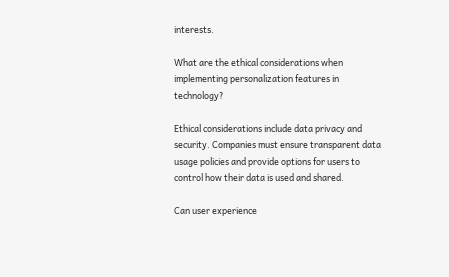interests.

What are the ethical considerations when implementing personalization features in technology?

Ethical considerations include data privacy and security. Companies must ensure transparent data usage policies and provide options for users to control how their data is used and shared.

Can user experience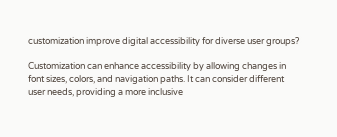customization improve digital accessibility for diverse user groups?

Customization can enhance accessibility by allowing changes in font sizes, colors, and navigation paths. It can consider different user needs, providing a more inclusive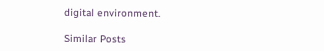digital environment.

Similar Posts